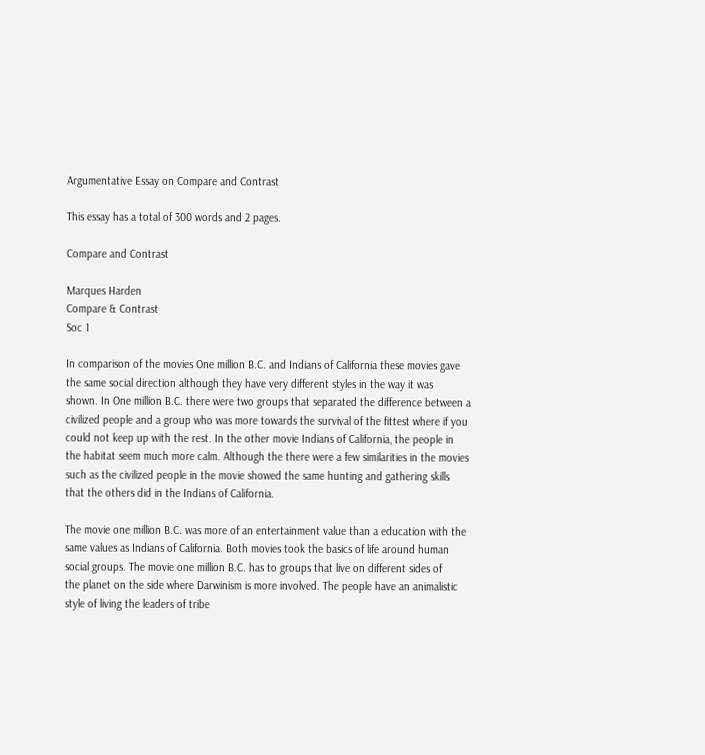Argumentative Essay on Compare and Contrast

This essay has a total of 300 words and 2 pages.

Compare and Contrast

Marques Harden
Compare & Contrast
Soc 1

In comparison of the movies One million B.C. and Indians of California these movies gave
the same social direction although they have very different styles in the way it was
shown. In One million B.C. there were two groups that separated the difference between a
civilized people and a group who was more towards the survival of the fittest where if you
could not keep up with the rest. In the other movie Indians of California, the people in
the habitat seem much more calm. Although the there were a few similarities in the movies
such as the civilized people in the movie showed the same hunting and gathering skills
that the others did in the Indians of California.

The movie one million B.C. was more of an entertainment value than a education with the
same values as Indians of California. Both movies took the basics of life around human
social groups. The movie one million B.C. has to groups that live on different sides of
the planet on the side where Darwinism is more involved. The people have an animalistic
style of living the leaders of tribe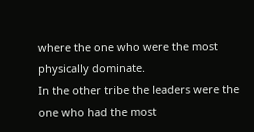where the one who were the most physically dominate.
In the other tribe the leaders were the one who had the most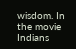wisdom. In the movie Indians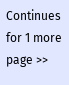Continues for 1 more page >>